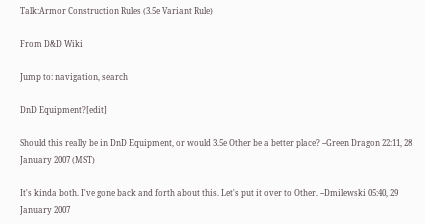Talk:Armor Construction Rules (3.5e Variant Rule)

From D&D Wiki

Jump to: navigation, search

DnD Equipment?[edit]

Should this really be in DnD Equipment, or would 3.5e Other be a better place? --Green Dragon 22:11, 28 January 2007 (MST)

It's kinda both. I've gone back and forth about this. Let's put it over to Other. --Dmilewski 05:40, 29 January 2007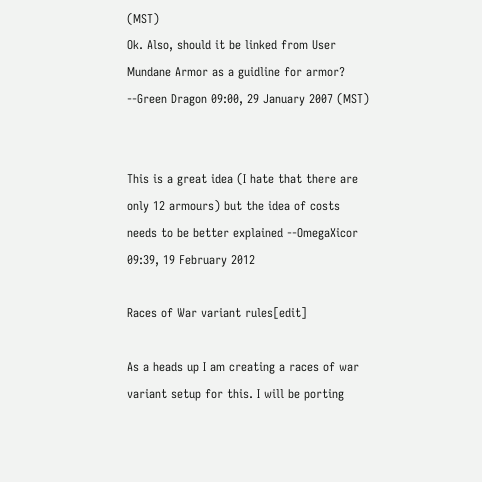(MST)
Ok. Also, should it be linked from User Mundane Armor as a guidline for armor? --Green Dragon 09:00, 29 January 2007 (MST)


This is a great idea (I hate that there are only 12 armours) but the idea of costs needs to be better explained --OmegaXicor 09:39, 19 February 2012

Races of War variant rules[edit]

As a heads up I am creating a races of war variant setup for this. I will be porting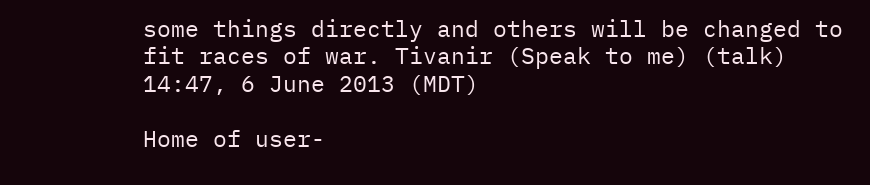some things directly and others will be changed to fit races of war. Tivanir (Speak to me) (talk) 14:47, 6 June 2013 (MDT)

Home of user-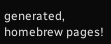generated,
homebrew pages!